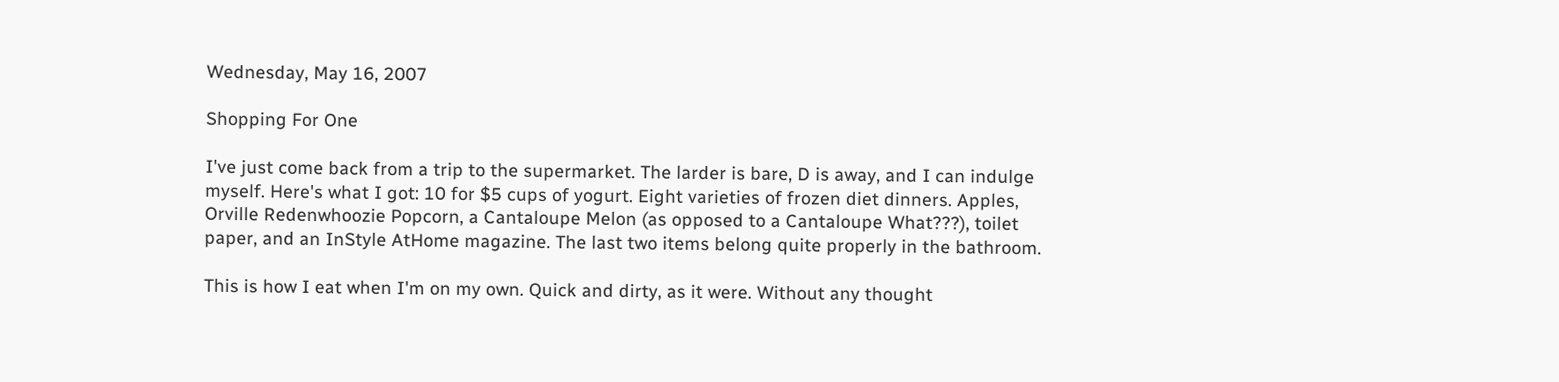Wednesday, May 16, 2007

Shopping For One

I've just come back from a trip to the supermarket. The larder is bare, D is away, and I can indulge myself. Here's what I got: 10 for $5 cups of yogurt. Eight varieties of frozen diet dinners. Apples, Orville Redenwhoozie Popcorn, a Cantaloupe Melon (as opposed to a Cantaloupe What???), toilet paper, and an InStyle AtHome magazine. The last two items belong quite properly in the bathroom.

This is how I eat when I'm on my own. Quick and dirty, as it were. Without any thought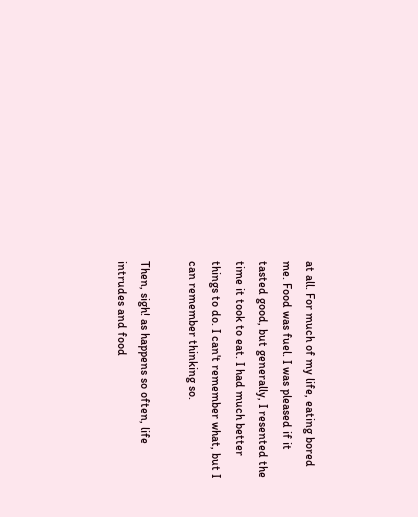at all. For much of my life, eating bored me. Food was fuel. I was pleased if it tasted good, but generally, I resented the time it took to eat. I had much better things to do. I can't remember what, but I can remember thinking so.

Then, sigh! as happens so often, life intrudes and food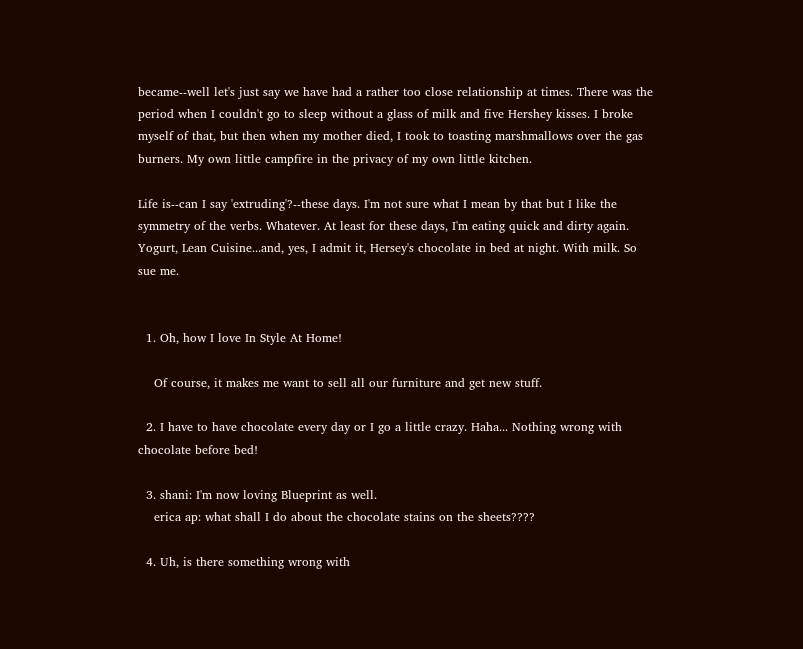became--well let's just say we have had a rather too close relationship at times. There was the period when I couldn't go to sleep without a glass of milk and five Hershey kisses. I broke myself of that, but then when my mother died, I took to toasting marshmallows over the gas burners. My own little campfire in the privacy of my own little kitchen.

Life is--can I say 'extruding'?--these days. I'm not sure what I mean by that but I like the symmetry of the verbs. Whatever. At least for these days, I'm eating quick and dirty again. Yogurt, Lean Cuisine...and, yes, I admit it, Hersey's chocolate in bed at night. With milk. So sue me.


  1. Oh, how I love In Style At Home!

    Of course, it makes me want to sell all our furniture and get new stuff.

  2. I have to have chocolate every day or I go a little crazy. Haha... Nothing wrong with chocolate before bed!

  3. shani: I'm now loving Blueprint as well.
    erica ap: what shall I do about the chocolate stains on the sheets????

  4. Uh, is there something wrong with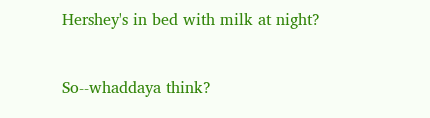Hershey's in bed with milk at night?


So--whaddaya think?